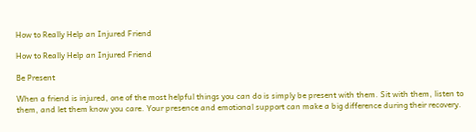How to Really Help an Injured Friend

How to Really Help an Injured Friend

Be Present

When a friend is injured, one of the most helpful things you can do is simply be present with them. Sit with them, listen to them, and let them know you care. Your presence and emotional support can make a big difference during their recovery.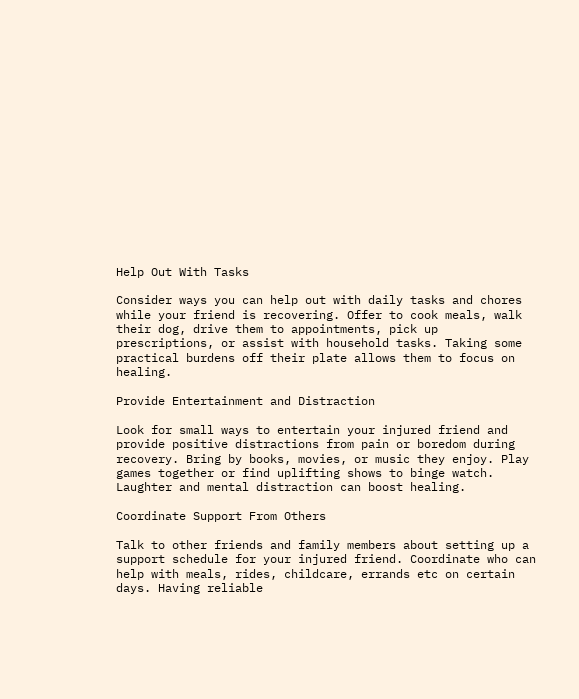Help Out With Tasks

Consider ways you can help out with daily tasks and chores while your friend is recovering. Offer to cook meals, walk their dog, drive them to appointments, pick up prescriptions, or assist with household tasks. Taking some practical burdens off their plate allows them to focus on healing.

Provide Entertainment and Distraction

Look for small ways to entertain your injured friend and provide positive distractions from pain or boredom during recovery. Bring by books, movies, or music they enjoy. Play games together or find uplifting shows to binge watch. Laughter and mental distraction can boost healing.

Coordinate Support From Others

Talk to other friends and family members about setting up a support schedule for your injured friend. Coordinate who can help with meals, rides, childcare, errands etc on certain days. Having reliable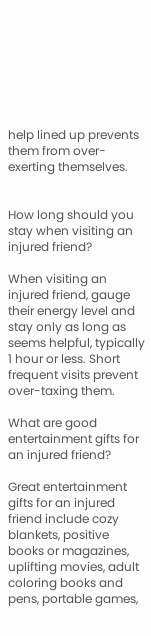help lined up prevents them from over-exerting themselves.


How long should you stay when visiting an injured friend?

When visiting an injured friend, gauge their energy level and stay only as long as seems helpful, typically 1 hour or less. Short frequent visits prevent over-taxing them.

What are good entertainment gifts for an injured friend?

Great entertainment gifts for an injured friend include cozy blankets, positive books or magazines, uplifting movies, adult coloring books and pens, portable games,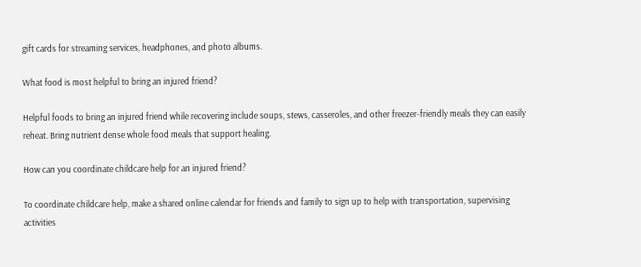gift cards for streaming services, headphones, and photo albums.

What food is most helpful to bring an injured friend?

Helpful foods to bring an injured friend while recovering include soups, stews, casseroles, and other freezer-friendly meals they can easily reheat. Bring nutrient dense whole food meals that support healing.

How can you coordinate childcare help for an injured friend?

To coordinate childcare help, make a shared online calendar for friends and family to sign up to help with transportation, supervising activities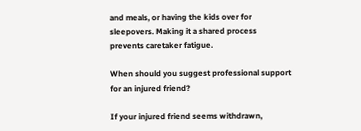and meals, or having the kids over for sleepovers. Making it a shared process prevents caretaker fatigue.

When should you suggest professional support for an injured friend?

If your injured friend seems withdrawn,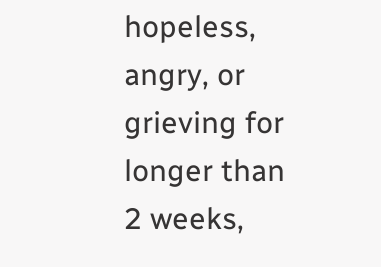hopeless, angry, or grieving for longer than 2 weeks,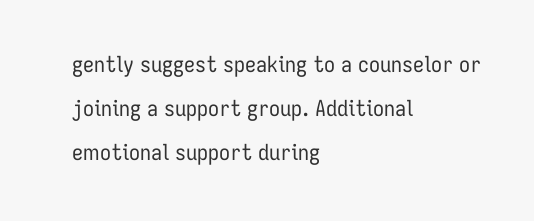gently suggest speaking to a counselor or joining a support group. Additional emotional support during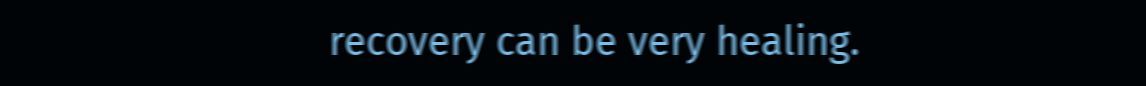recovery can be very healing.